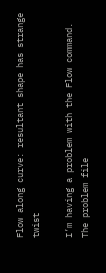Flow along curve: resultant shape has strange twist

I’m having a problem with the Flow command. The problem file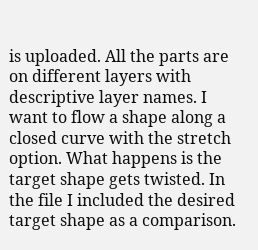is uploaded. All the parts are on different layers with descriptive layer names. I want to flow a shape along a closed curve with the stretch option. What happens is the target shape gets twisted. In the file I included the desired target shape as a comparison.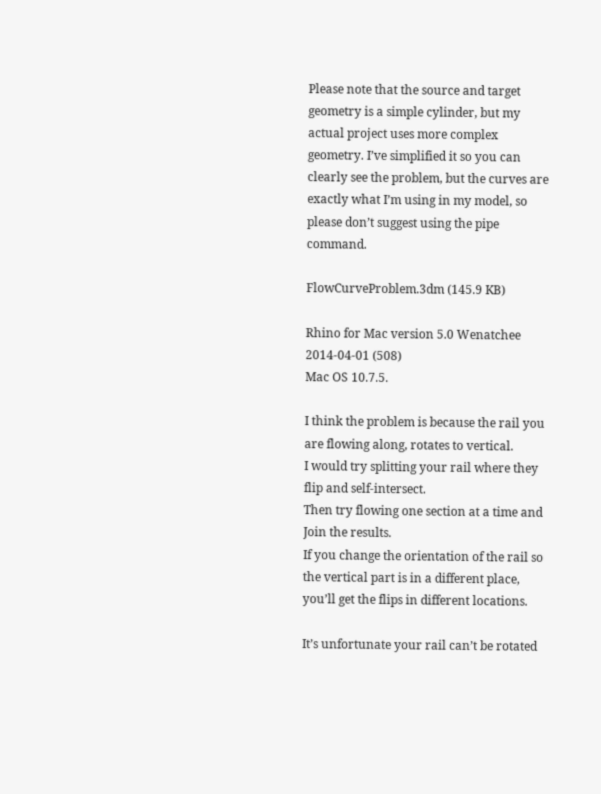Please note that the source and target geometry is a simple cylinder, but my actual project uses more complex geometry. I’ve simplified it so you can clearly see the problem, but the curves are exactly what I’m using in my model, so please don’t suggest using the pipe command.

FlowCurveProblem.3dm (145.9 KB)

Rhino for Mac version 5.0 Wenatchee 2014-04-01 (508)
Mac OS 10.7.5.

I think the problem is because the rail you are flowing along, rotates to vertical.
I would try splitting your rail where they flip and self-intersect.
Then try flowing one section at a time and Join the results.
If you change the orientation of the rail so the vertical part is in a different place, you’ll get the flips in different locations.

It’s unfortunate your rail can’t be rotated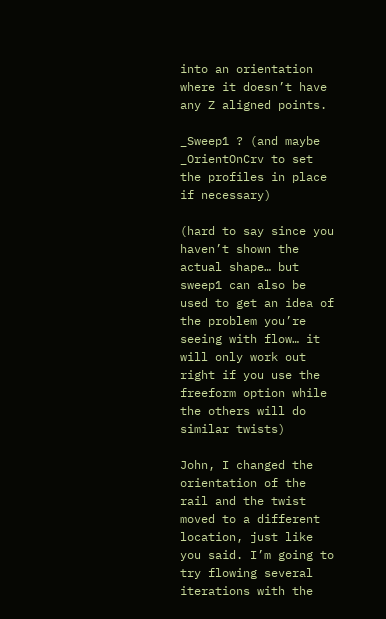into an orientation where it doesn’t have any Z aligned points.

_Sweep1 ? (and maybe _OrientOnCrv to set the profiles in place if necessary)

(hard to say since you haven’t shown the actual shape… but sweep1 can also be used to get an idea of the problem you’re seeing with flow… it will only work out right if you use the freeform option while the others will do similar twists)

John, I changed the orientation of the rail and the twist moved to a different location, just like you said. I’m going to try flowing several iterations with the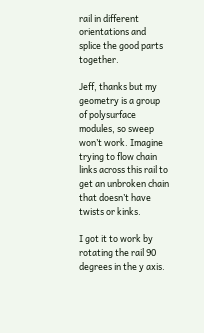rail in different orientations and splice the good parts together.

Jeff, thanks but my geometry is a group of polysurface modules, so sweep won’t work. Imagine trying to flow chain links across this rail to get an unbroken chain that doesn’t have twists or kinks.

I got it to work by rotating the rail 90 degrees in the y axis.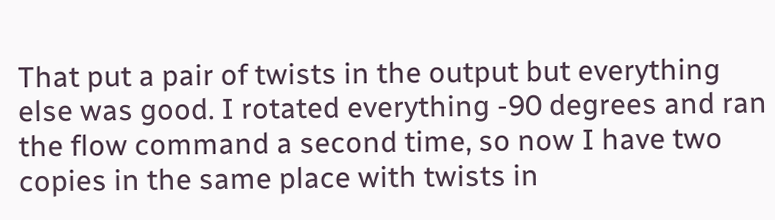That put a pair of twists in the output but everything else was good. I rotated everything -90 degrees and ran the flow command a second time, so now I have two copies in the same place with twists in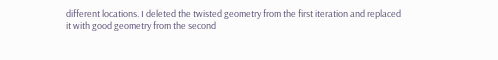different locations. I deleted the twisted geometry from the first iteration and replaced it with good geometry from the second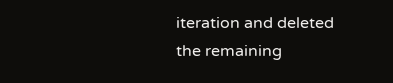iteration and deleted the remaining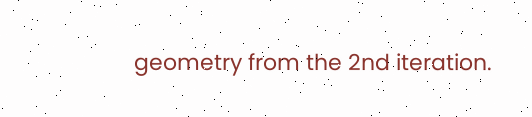geometry from the 2nd iteration.